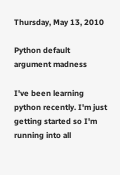Thursday, May 13, 2010

Python default argument madness

I've been learning python recently. I'm just getting started so I'm running into all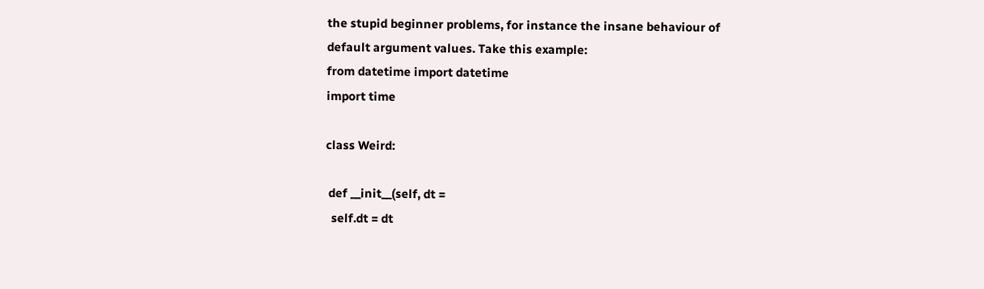the stupid beginner problems, for instance the insane behaviour of default argument values. Take this example:
from datetime import datetime
import time

class Weird:

 def __init__(self, dt =
  self.dt = dt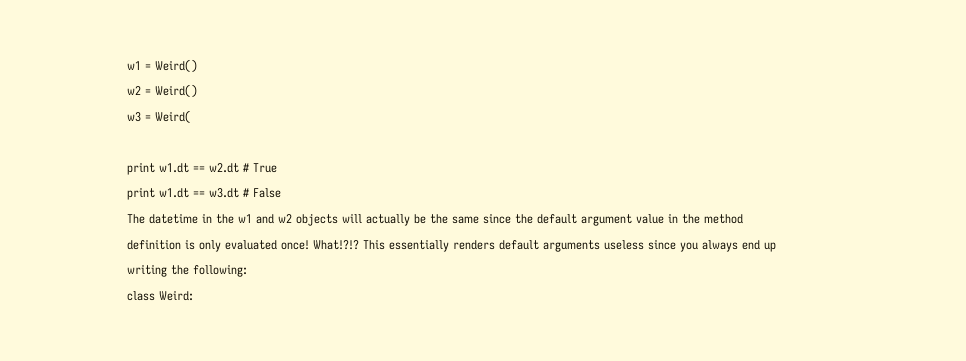w1 = Weird()
w2 = Weird()
w3 = Weird(

print w1.dt == w2.dt # True
print w1.dt == w3.dt # False
The datetime in the w1 and w2 objects will actually be the same since the default argument value in the method definition is only evaluated once! What!?!? This essentially renders default arguments useless since you always end up writing the following:
class Weird: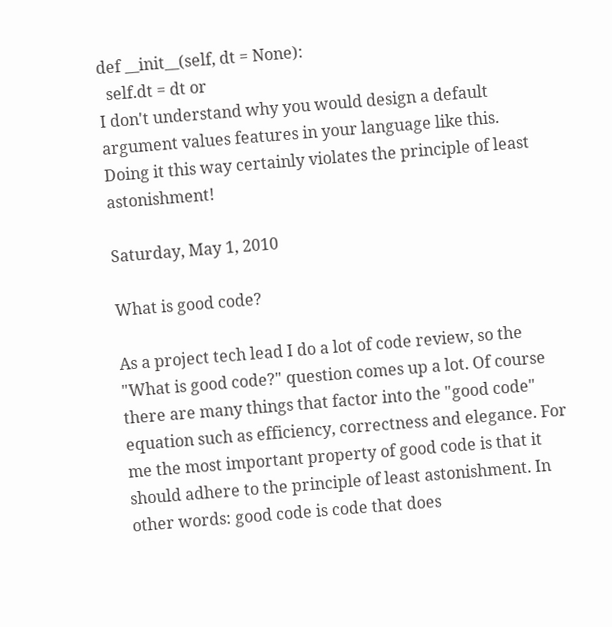def __init__(self, dt = None):
  self.dt = dt or
I don't understand why you would design a default argument values features in your language like this. Doing it this way certainly violates the principle of least astonishment!

Saturday, May 1, 2010

What is good code?

As a project tech lead I do a lot of code review, so the "What is good code?" question comes up a lot. Of course there are many things that factor into the "good code" equation such as efficiency, correctness and elegance. For me the most important property of good code is that it should adhere to the principle of least astonishment. In other words: good code is code that does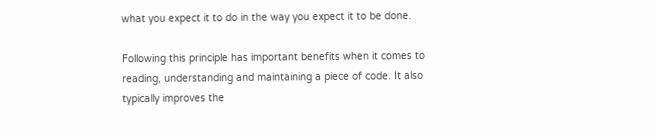what you expect it to do in the way you expect it to be done.

Following this principle has important benefits when it comes to reading, understanding and maintaining a piece of code. It also typically improves the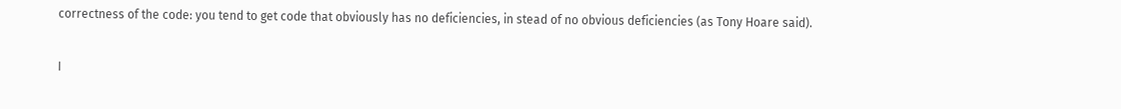correctness of the code: you tend to get code that obviously has no deficiencies, in stead of no obvious deficiencies (as Tony Hoare said).

I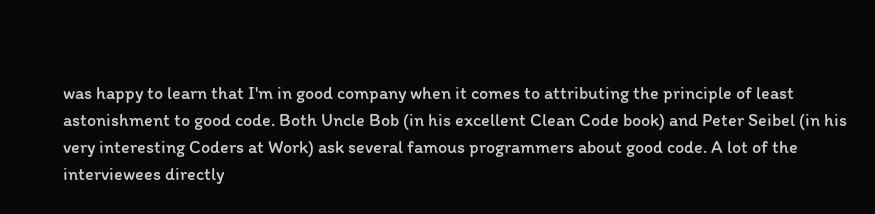was happy to learn that I'm in good company when it comes to attributing the principle of least astonishment to good code. Both Uncle Bob (in his excellent Clean Code book) and Peter Seibel (in his very interesting Coders at Work) ask several famous programmers about good code. A lot of the interviewees directly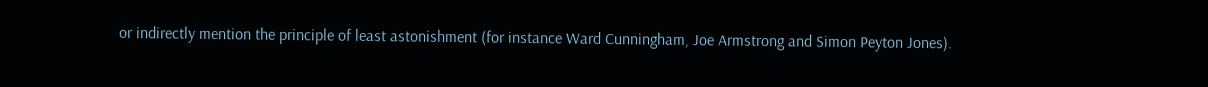or indirectly mention the principle of least astonishment (for instance Ward Cunningham, Joe Armstrong and Simon Peyton Jones).